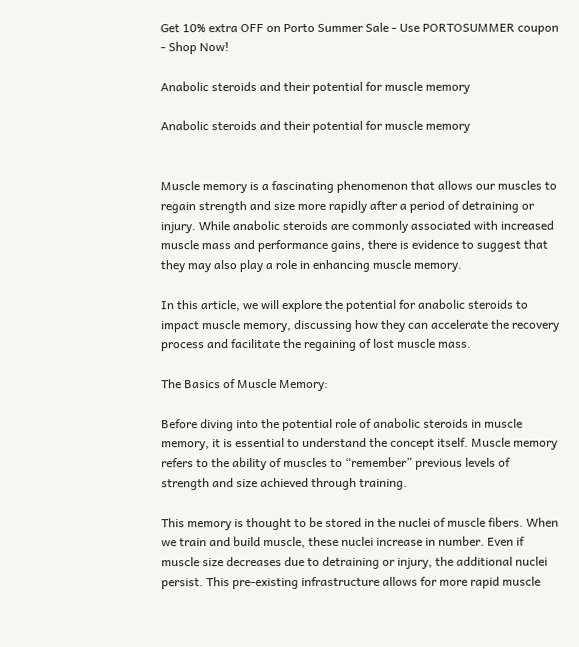Get 10% extra OFF on Porto Summer Sale - Use PORTOSUMMER coupon - Shop Now!

Anabolic steroids and their potential for muscle memory

Anabolic steroids and their potential for muscle memory


Muscle memory is a fascinating phenomenon that allows our muscles to regain strength and size more rapidly after a period of detraining or injury. While anabolic steroids are commonly associated with increased muscle mass and performance gains, there is evidence to suggest that they may also play a role in enhancing muscle memory.

In this article, we will explore the potential for anabolic steroids to impact muscle memory, discussing how they can accelerate the recovery process and facilitate the regaining of lost muscle mass.

The Basics of Muscle Memory:

Before diving into the potential role of anabolic steroids in muscle memory, it is essential to understand the concept itself. Muscle memory refers to the ability of muscles to “remember” previous levels of strength and size achieved through training.

This memory is thought to be stored in the nuclei of muscle fibers. When we train and build muscle, these nuclei increase in number. Even if muscle size decreases due to detraining or injury, the additional nuclei persist. This pre-existing infrastructure allows for more rapid muscle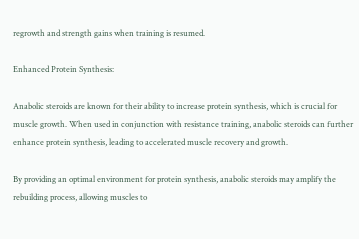regrowth and strength gains when training is resumed.

Enhanced Protein Synthesis:

Anabolic steroids are known for their ability to increase protein synthesis, which is crucial for muscle growth. When used in conjunction with resistance training, anabolic steroids can further enhance protein synthesis, leading to accelerated muscle recovery and growth.

By providing an optimal environment for protein synthesis, anabolic steroids may amplify the rebuilding process, allowing muscles to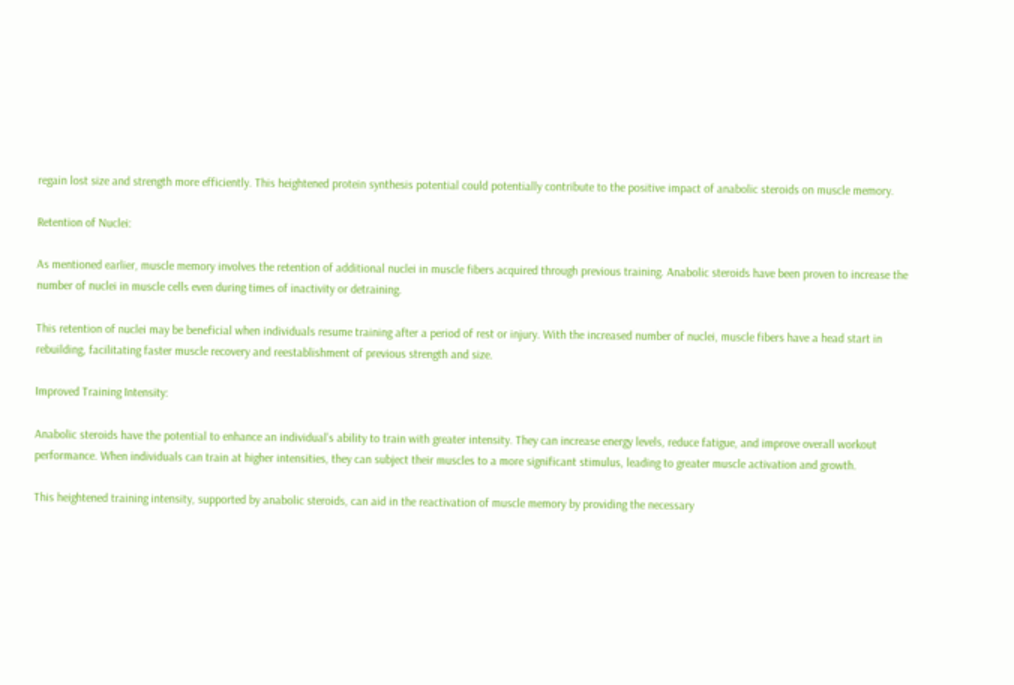regain lost size and strength more efficiently. This heightened protein synthesis potential could potentially contribute to the positive impact of anabolic steroids on muscle memory.

Retention of Nuclei:

As mentioned earlier, muscle memory involves the retention of additional nuclei in muscle fibers acquired through previous training. Anabolic steroids have been proven to increase the number of nuclei in muscle cells even during times of inactivity or detraining.

This retention of nuclei may be beneficial when individuals resume training after a period of rest or injury. With the increased number of nuclei, muscle fibers have a head start in rebuilding, facilitating faster muscle recovery and reestablishment of previous strength and size.

Improved Training Intensity:

Anabolic steroids have the potential to enhance an individual’s ability to train with greater intensity. They can increase energy levels, reduce fatigue, and improve overall workout performance. When individuals can train at higher intensities, they can subject their muscles to a more significant stimulus, leading to greater muscle activation and growth.

This heightened training intensity, supported by anabolic steroids, can aid in the reactivation of muscle memory by providing the necessary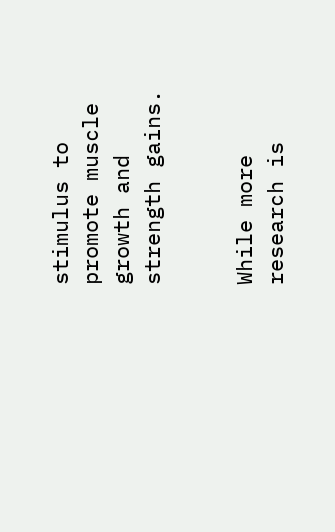stimulus to promote muscle growth and strength gains.


While more research is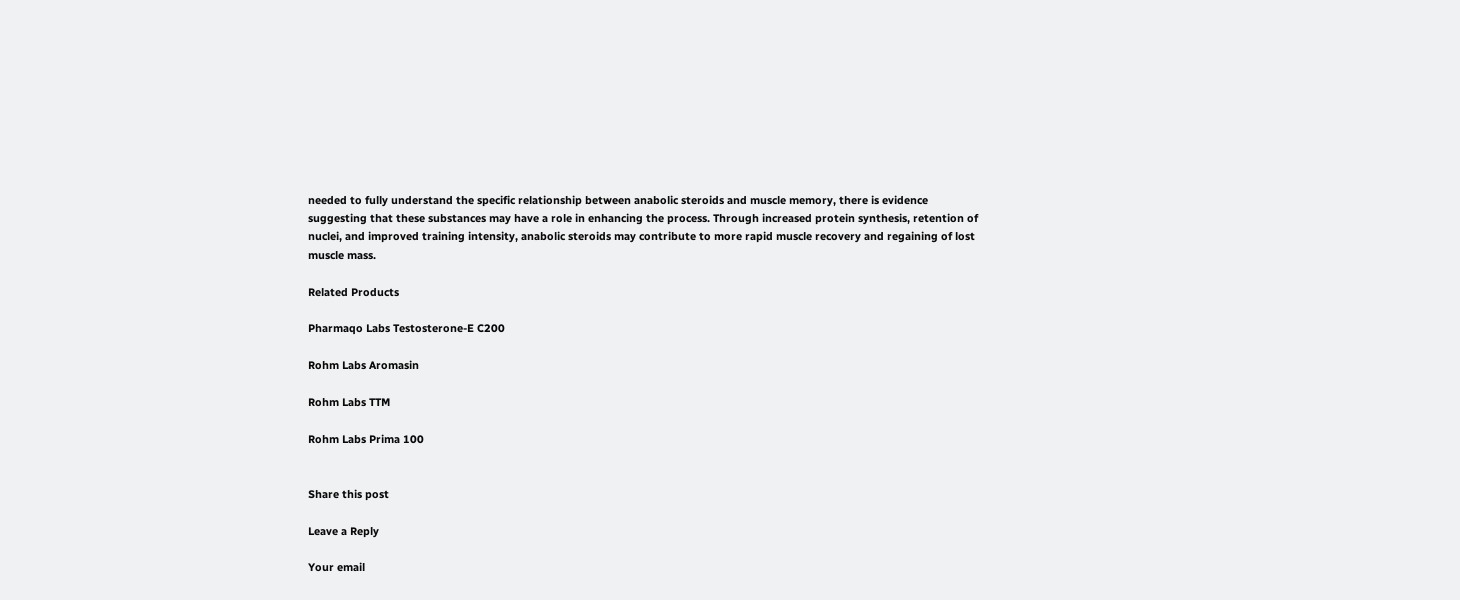needed to fully understand the specific relationship between anabolic steroids and muscle memory, there is evidence suggesting that these substances may have a role in enhancing the process. Through increased protein synthesis, retention of nuclei, and improved training intensity, anabolic steroids may contribute to more rapid muscle recovery and regaining of lost muscle mass.

Related Products

Pharmaqo Labs Testosterone-E C200

Rohm Labs Aromasin

Rohm Labs TTM

Rohm Labs Prima 100


Share this post

Leave a Reply

Your email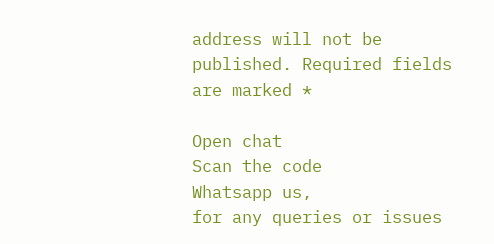address will not be published. Required fields are marked *

Open chat
Scan the code
Whatsapp us,
for any queries or issues